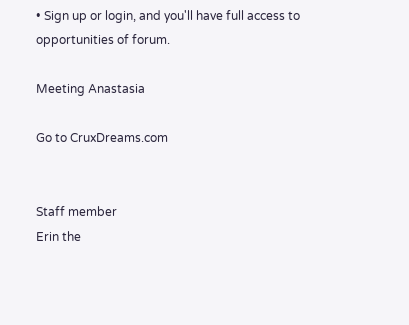• Sign up or login, and you'll have full access to opportunities of forum.

Meeting Anastasia

Go to CruxDreams.com


Staff member
Erin the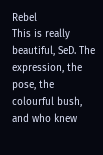Rebel
This is really beautiful, SeD. The expression, the pose, the colourful bush, and who knew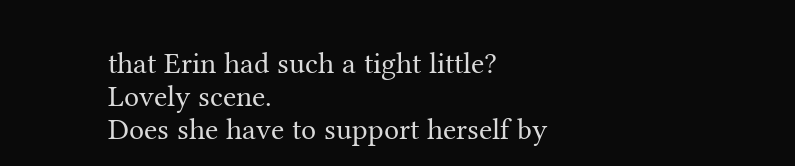that Erin had such a tight little?
Lovely scene.
Does she have to support herself by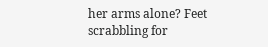her arms alone? Feet scrabbling for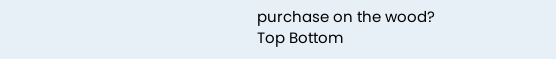purchase on the wood?
Top Bottom